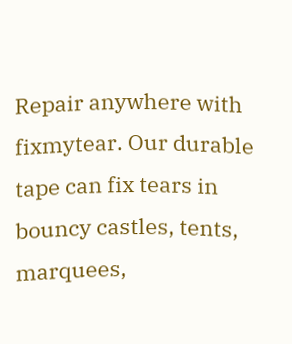Repair anywhere with fixmytear. Our durable tape can fix tears in bouncy castles, tents, marquees,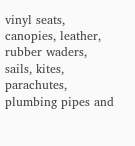vinyl seats, canopies, leather, rubber waders, sails, kites, parachutes, plumbing pipes and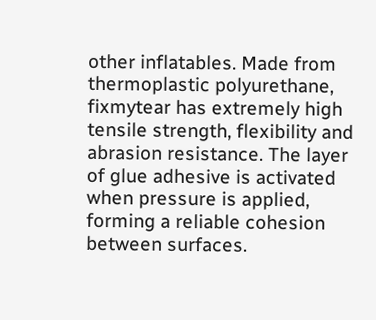other inflatables. Made from thermoplastic polyurethane, fixmytear has extremely high tensile strength, flexibility and abrasion resistance. The layer of glue adhesive is activated when pressure is applied, forming a reliable cohesion between surfaces.